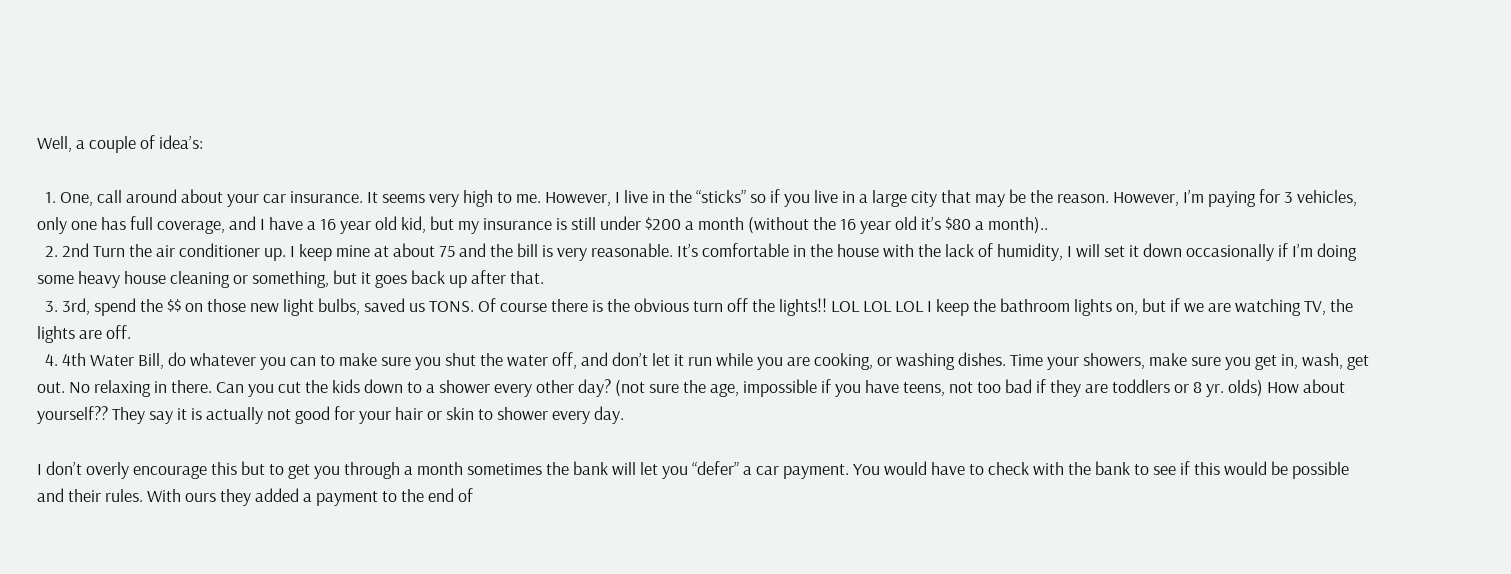Well, a couple of idea’s:

  1. One, call around about your car insurance. It seems very high to me. However, I live in the “sticks” so if you live in a large city that may be the reason. However, I’m paying for 3 vehicles, only one has full coverage, and I have a 16 year old kid, but my insurance is still under $200 a month (without the 16 year old it’s $80 a month)..
  2. 2nd Turn the air conditioner up. I keep mine at about 75 and the bill is very reasonable. It’s comfortable in the house with the lack of humidity, I will set it down occasionally if I’m doing some heavy house cleaning or something, but it goes back up after that.
  3. 3rd, spend the $$ on those new light bulbs, saved us TONS. Of course there is the obvious turn off the lights!! LOL LOL LOL I keep the bathroom lights on, but if we are watching TV, the lights are off.
  4. 4th Water Bill, do whatever you can to make sure you shut the water off, and don’t let it run while you are cooking, or washing dishes. Time your showers, make sure you get in, wash, get out. No relaxing in there. Can you cut the kids down to a shower every other day? (not sure the age, impossible if you have teens, not too bad if they are toddlers or 8 yr. olds) How about yourself?? They say it is actually not good for your hair or skin to shower every day.

I don’t overly encourage this but to get you through a month sometimes the bank will let you “defer” a car payment. You would have to check with the bank to see if this would be possible and their rules. With ours they added a payment to the end of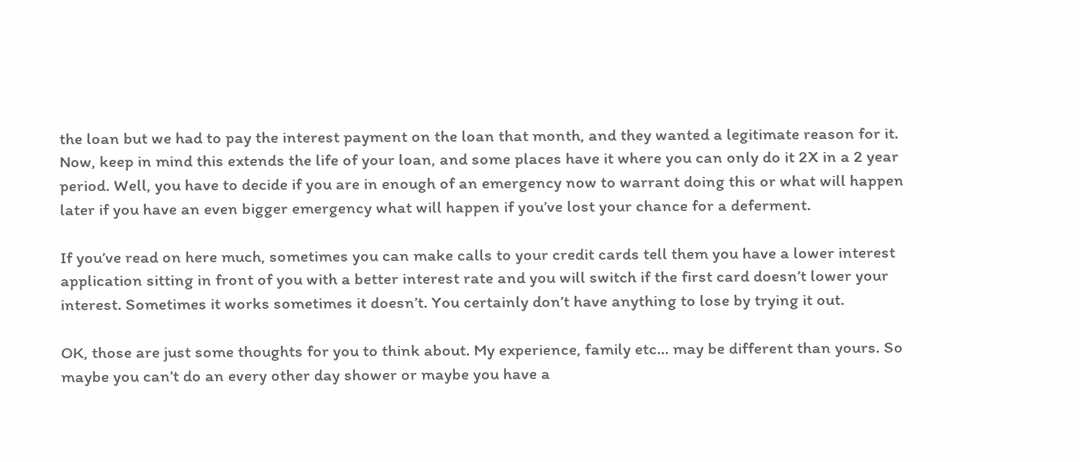the loan but we had to pay the interest payment on the loan that month, and they wanted a legitimate reason for it. Now, keep in mind this extends the life of your loan, and some places have it where you can only do it 2X in a 2 year period. Well, you have to decide if you are in enough of an emergency now to warrant doing this or what will happen later if you have an even bigger emergency what will happen if you’ve lost your chance for a deferment.

If you’ve read on here much, sometimes you can make calls to your credit cards tell them you have a lower interest application sitting in front of you with a better interest rate and you will switch if the first card doesn’t lower your interest. Sometimes it works sometimes it doesn’t. You certainly don’t have anything to lose by trying it out.

OK, those are just some thoughts for you to think about. My experience, family etc… may be different than yours. So maybe you can’t do an every other day shower or maybe you have a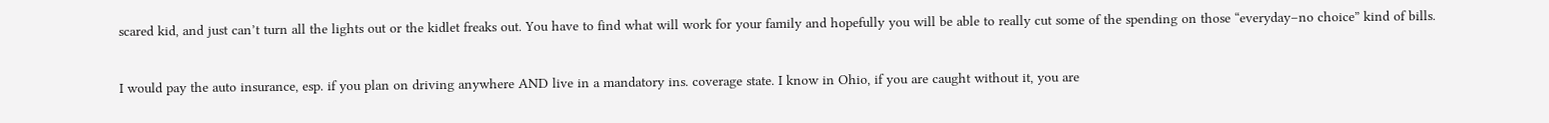scared kid, and just can’t turn all the lights out or the kidlet freaks out. You have to find what will work for your family and hopefully you will be able to really cut some of the spending on those “everyday–no choice” kind of bills.

I would pay the auto insurance, esp. if you plan on driving anywhere AND live in a mandatory ins. coverage state. I know in Ohio, if you are caught without it, you are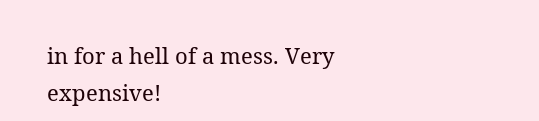in for a hell of a mess. Very expensive!